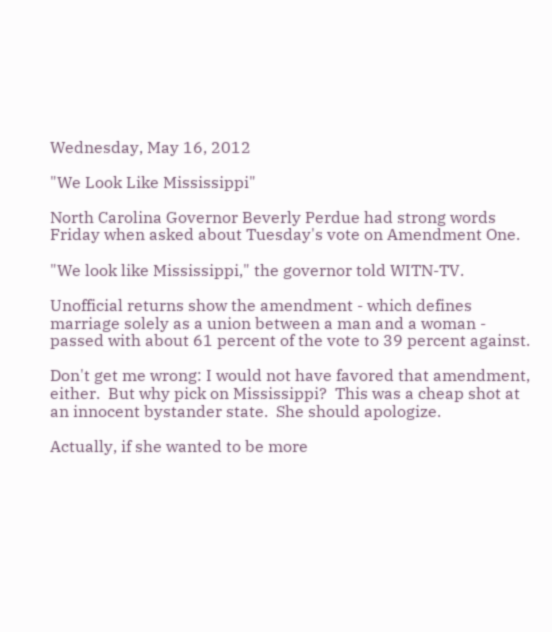Wednesday, May 16, 2012

"We Look Like Mississippi"

North Carolina Governor Beverly Perdue had strong words Friday when asked about Tuesday's vote on Amendment One.

"We look like Mississippi," the governor told WITN-TV.

Unofficial returns show the amendment - which defines marriage solely as a union between a man and a woman - passed with about 61 percent of the vote to 39 percent against.

Don't get me wrong: I would not have favored that amendment, either.  But why pick on Mississippi?  This was a cheap shot at an innocent bystander state.  She should apologize.

Actually, if she wanted to be more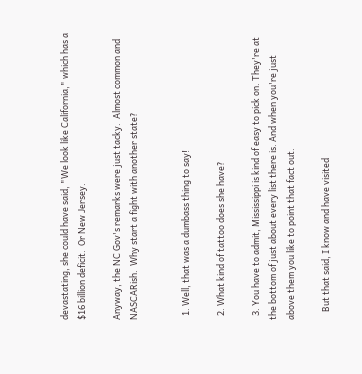devastating, she could have said, "We look like California," which has a $16 billion deficit.  Or New Jersey.

Anyway, the NC Gov's remarks were just tacky.  Almost common and NASCARish.  Why start a fight with another state?


  1. Well, that was a dumbass thing to say!

  2. What kind of tattoo does she have?

  3. You have to admit, Mississippi is kind of easy to pick on. They're at the bottom of just about every list there is. And when you're just above them you like to point that fact out.

    But that said, I know and have visited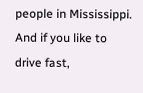people in Mississippi. And if you like to drive fast,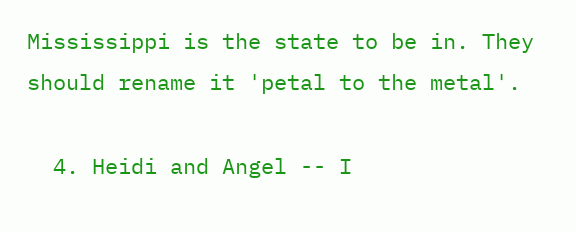Mississippi is the state to be in. They should rename it 'petal to the metal'.

  4. Heidi and Angel -- I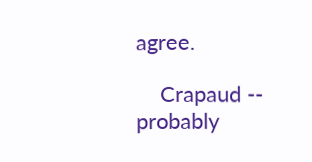agree.

    Crapaud -- probably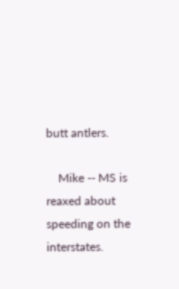butt antlers.

    Mike -- MS is reaxed about speeding on the interstates.